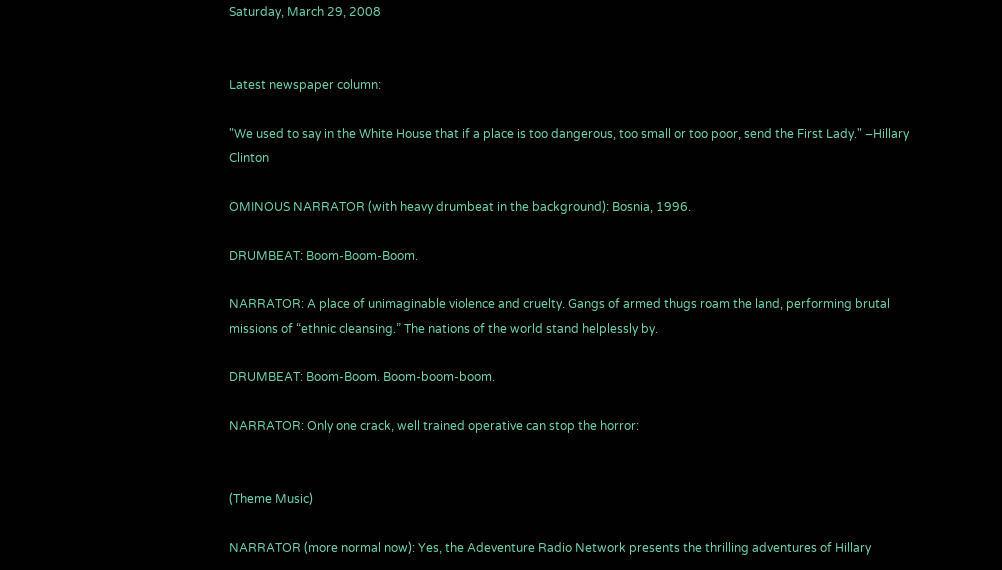Saturday, March 29, 2008


Latest newspaper column:

"We used to say in the White House that if a place is too dangerous, too small or too poor, send the First Lady." –Hillary Clinton

OMINOUS NARRATOR (with heavy drumbeat in the background): Bosnia, 1996.

DRUMBEAT: Boom-Boom-Boom.

NARRATOR: A place of unimaginable violence and cruelty. Gangs of armed thugs roam the land, performing brutal missions of “ethnic cleansing.” The nations of the world stand helplessly by.

DRUMBEAT: Boom-Boom. Boom-boom-boom.

NARRATOR: Only one crack, well trained operative can stop the horror:


(Theme Music)

NARRATOR (more normal now): Yes, the Adeventure Radio Network presents the thrilling adventures of Hillary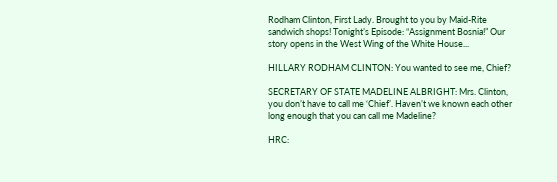Rodham Clinton, First Lady. Brought to you by Maid-Rite sandwich shops! Tonight’s Episode: “Assignment Bosnia!” Our story opens in the West Wing of the White House...

HILLARY RODHAM CLINTON: You wanted to see me, Chief?

SECRETARY OF STATE MADELINE ALBRIGHT: Mrs. Clinton, you don’t have to call me ‘Chief’. Haven’t we known each other long enough that you can call me Madeline?

HRC: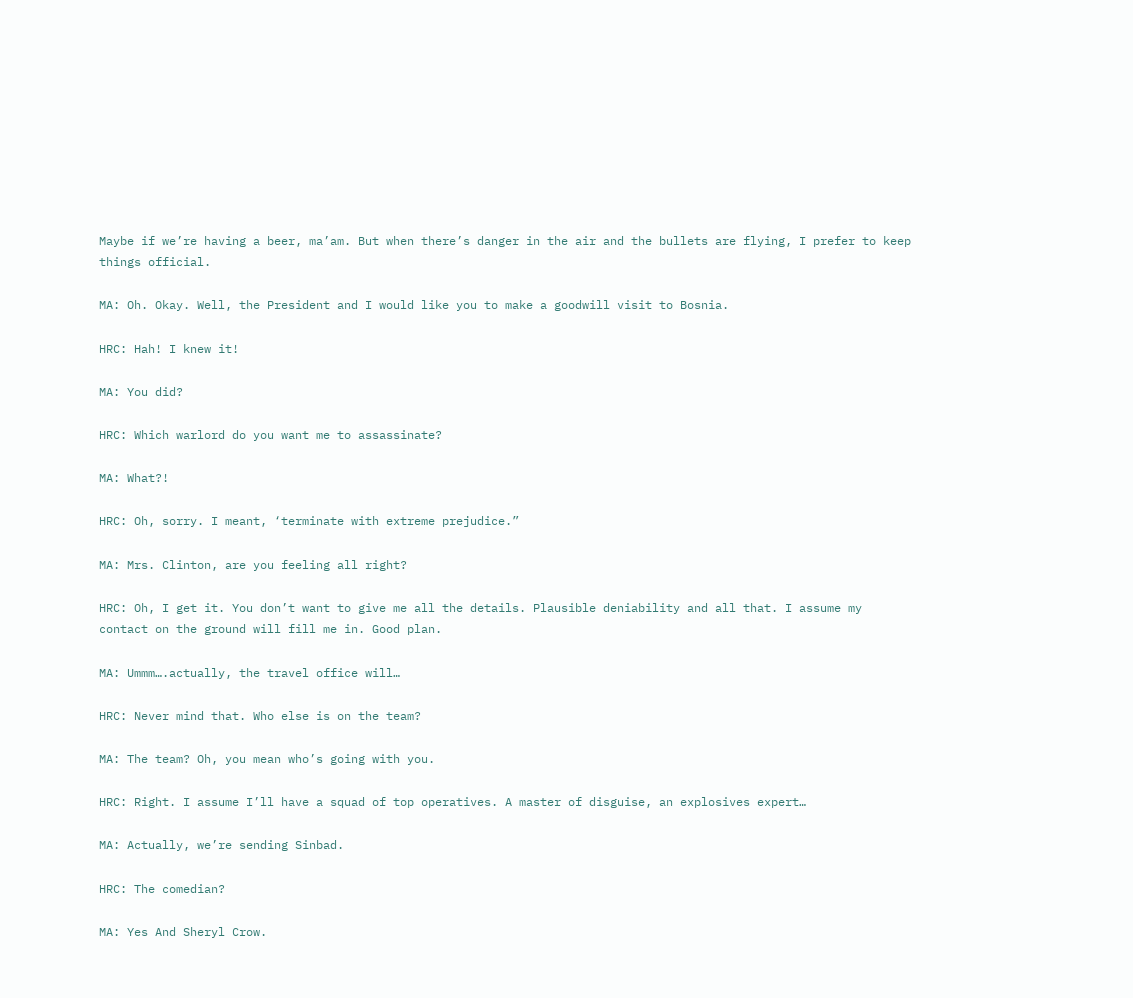Maybe if we’re having a beer, ma’am. But when there’s danger in the air and the bullets are flying, I prefer to keep things official.

MA: Oh. Okay. Well, the President and I would like you to make a goodwill visit to Bosnia.

HRC: Hah! I knew it!

MA: You did?

HRC: Which warlord do you want me to assassinate?

MA: What?!

HRC: Oh, sorry. I meant, ‘terminate with extreme prejudice.”

MA: Mrs. Clinton, are you feeling all right?

HRC: Oh, I get it. You don’t want to give me all the details. Plausible deniability and all that. I assume my contact on the ground will fill me in. Good plan.

MA: Ummm….actually, the travel office will…

HRC: Never mind that. Who else is on the team?

MA: The team? Oh, you mean who’s going with you.

HRC: Right. I assume I’ll have a squad of top operatives. A master of disguise, an explosives expert…

MA: Actually, we’re sending Sinbad.

HRC: The comedian?

MA: Yes And Sheryl Crow.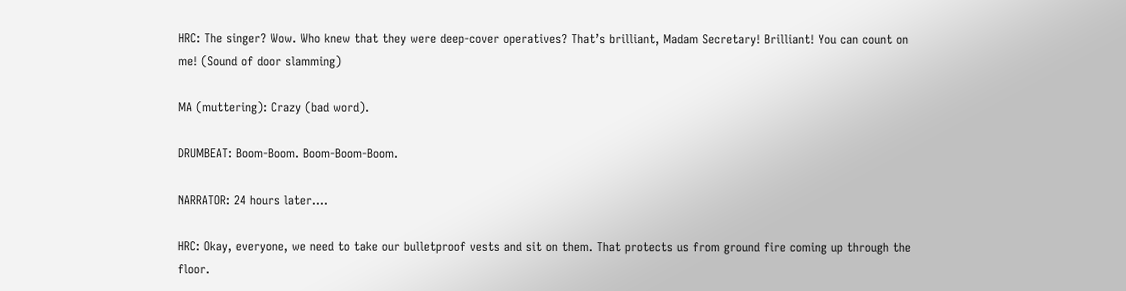HRC: The singer? Wow. Who knew that they were deep-cover operatives? That’s brilliant, Madam Secretary! Brilliant! You can count on me! (Sound of door slamming)

MA (muttering): Crazy (bad word).

DRUMBEAT: Boom-Boom. Boom-Boom-Boom.

NARRATOR: 24 hours later….

HRC: Okay, everyone, we need to take our bulletproof vests and sit on them. That protects us from ground fire coming up through the floor.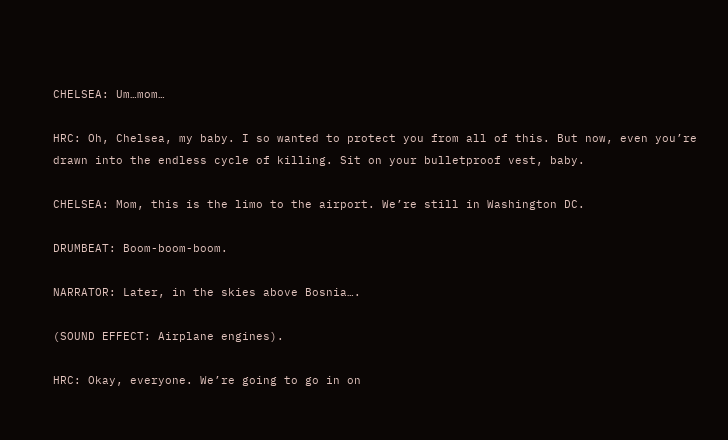CHELSEA: Um…mom…

HRC: Oh, Chelsea, my baby. I so wanted to protect you from all of this. But now, even you’re drawn into the endless cycle of killing. Sit on your bulletproof vest, baby.

CHELSEA: Mom, this is the limo to the airport. We’re still in Washington DC.

DRUMBEAT: Boom-boom-boom.

NARRATOR: Later, in the skies above Bosnia….

(SOUND EFFECT: Airplane engines).

HRC: Okay, everyone. We’re going to go in on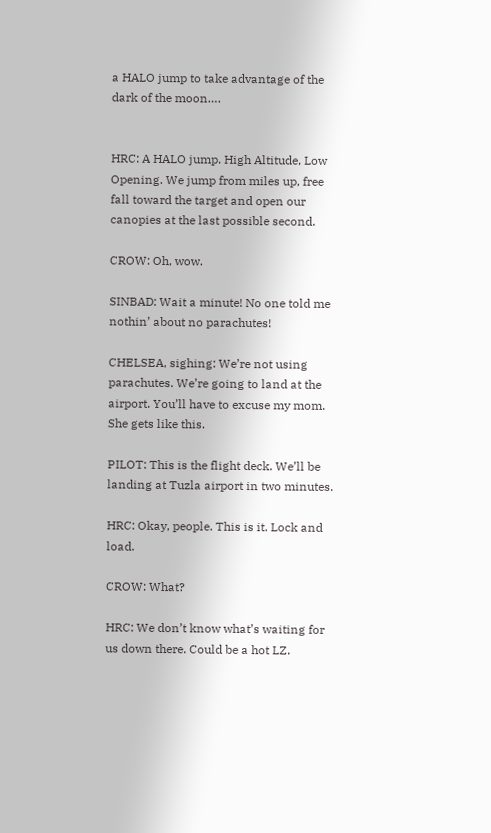a HALO jump to take advantage of the dark of the moon….


HRC: A HALO jump. High Altitude, Low Opening. We jump from miles up, free fall toward the target and open our canopies at the last possible second.

CROW: Oh, wow.

SINBAD: Wait a minute! No one told me nothin’ about no parachutes!

CHELSEA, sighing: We’re not using parachutes. We’re going to land at the airport. You’ll have to excuse my mom. She gets like this.

PILOT: This is the flight deck. We’ll be landing at Tuzla airport in two minutes.

HRC: Okay, people. This is it. Lock and load.

CROW: What?

HRC: We don’t know what’s waiting for us down there. Could be a hot LZ.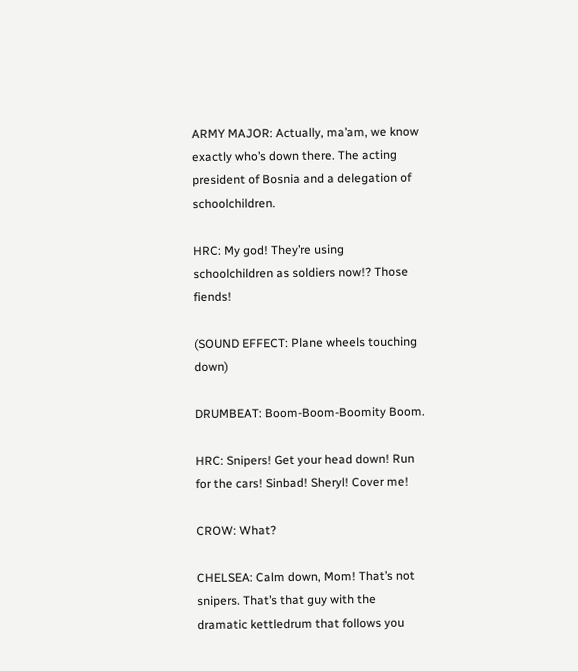ARMY MAJOR: Actually, ma’am, we know exactly who’s down there. The acting president of Bosnia and a delegation of schoolchildren.

HRC: My god! They’re using schoolchildren as soldiers now!? Those fiends!

(SOUND EFFECT: Plane wheels touching down)

DRUMBEAT: Boom-Boom-Boomity Boom.

HRC: Snipers! Get your head down! Run for the cars! Sinbad! Sheryl! Cover me!

CROW: What?

CHELSEA: Calm down, Mom! That’s not snipers. That’s that guy with the dramatic kettledrum that follows you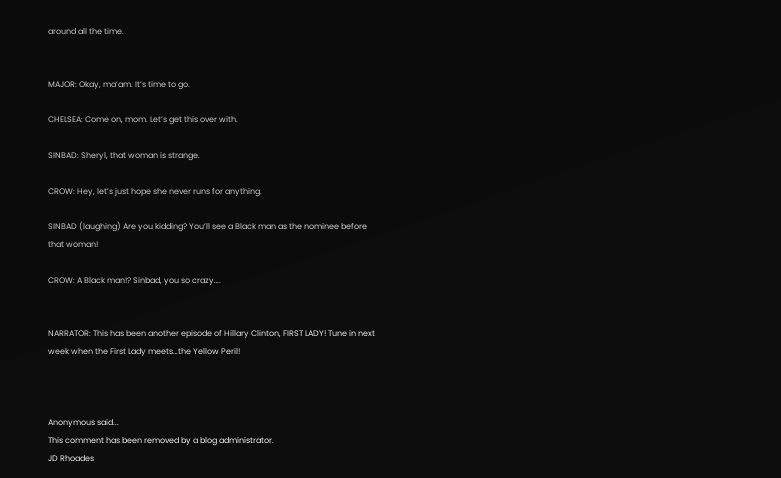around all the time.


MAJOR: Okay, ma’am. It’s time to go.

CHELSEA: Come on, mom. Let’s get this over with.

SINBAD: Sheryl, that woman is strange.

CROW: Hey, let’s just hope she never runs for anything.

SINBAD (laughing) Are you kidding? You’ll see a Black man as the nominee before that woman!

CROW: A Black man!? Sinbad, you so crazy….


NARRATOR: This has been another episode of Hillary Clinton, FIRST LADY! Tune in next week when the First Lady meets…the Yellow Peril!



Anonymous said...
This comment has been removed by a blog administrator.
JD Rhoades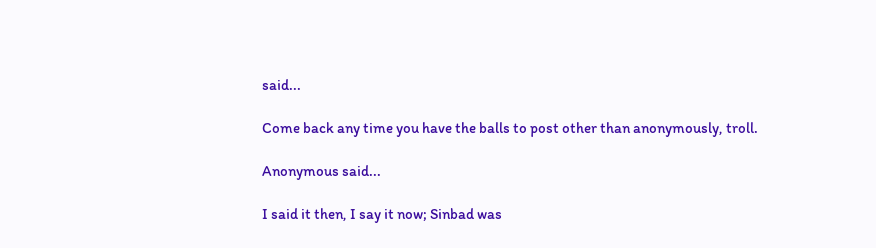said...

Come back any time you have the balls to post other than anonymously, troll.

Anonymous said...

I said it then, I say it now; Sinbad was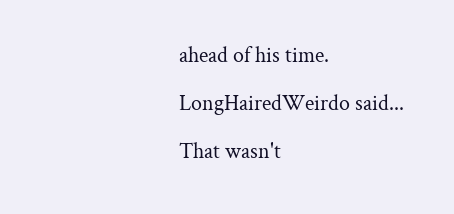ahead of his time.

LongHairedWeirdo said...

That wasn't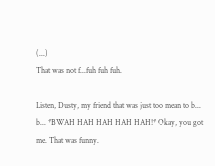(...)
That was not f...fuh fuh fuh.

Listen, Dusty, my friend that was just too mean to b... b... *BWAH HAH HAH HAH HAH!* Okay, you got me. That was funny.